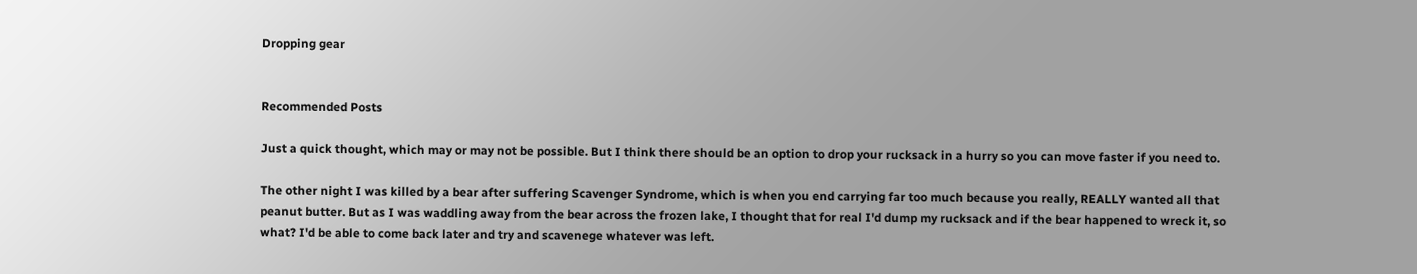Dropping gear


Recommended Posts

Just a quick thought, which may or may not be possible. But I think there should be an option to drop your rucksack in a hurry so you can move faster if you need to.

The other night I was killed by a bear after suffering Scavenger Syndrome, which is when you end carrying far too much because you really, REALLY wanted all that peanut butter. But as I was waddling away from the bear across the frozen lake, I thought that for real I'd dump my rucksack and if the bear happened to wreck it, so what? I'd be able to come back later and try and scavenege whatever was left.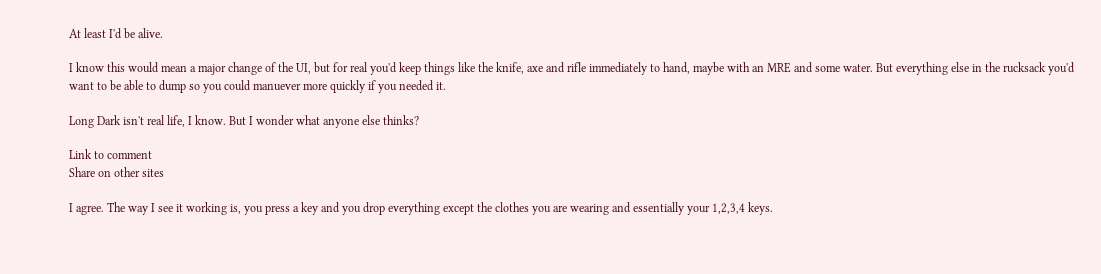At least I'd be alive.

I know this would mean a major change of the UI, but for real you'd keep things like the knife, axe and rifle immediately to hand, maybe with an MRE and some water. But everything else in the rucksack you'd want to be able to dump so you could manuever more quickly if you needed it.

Long Dark isn't real life, I know. But I wonder what anyone else thinks?

Link to comment
Share on other sites

I agree. The way I see it working is, you press a key and you drop everything except the clothes you are wearing and essentially your 1,2,3,4 keys.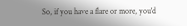So, if you have a flare or more, you'd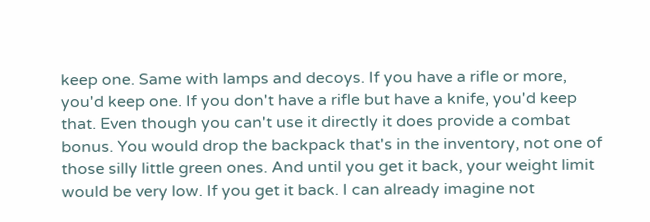keep one. Same with lamps and decoys. If you have a rifle or more, you'd keep one. If you don't have a rifle but have a knife, you'd keep that. Even though you can't use it directly it does provide a combat bonus. You would drop the backpack that's in the inventory, not one of those silly little green ones. And until you get it back, your weight limit would be very low. If you get it back. I can already imagine not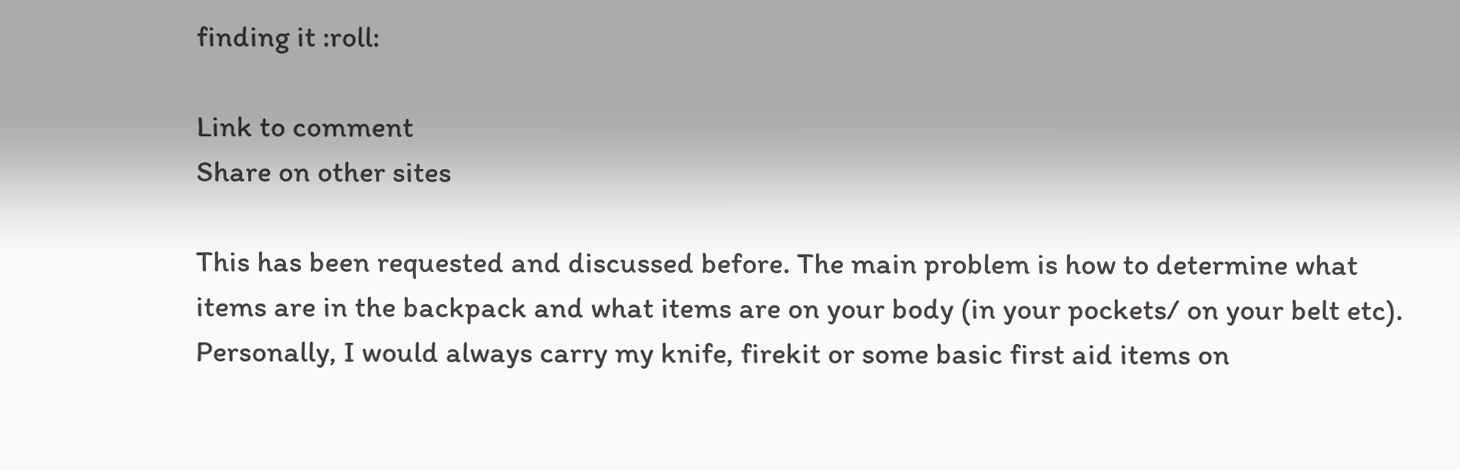finding it :roll:

Link to comment
Share on other sites

This has been requested and discussed before. The main problem is how to determine what items are in the backpack and what items are on your body (in your pockets/ on your belt etc). Personally, I would always carry my knife, firekit or some basic first aid items on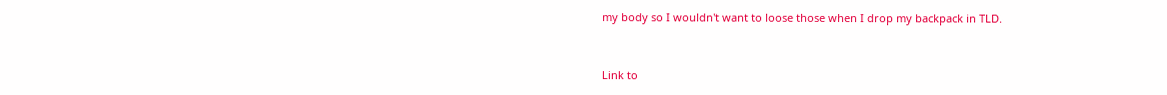my body so I wouldn't want to loose those when I drop my backpack in TLD.


Link to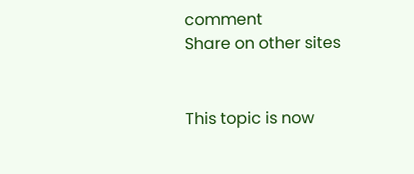comment
Share on other sites


This topic is now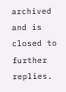archived and is closed to further replies.